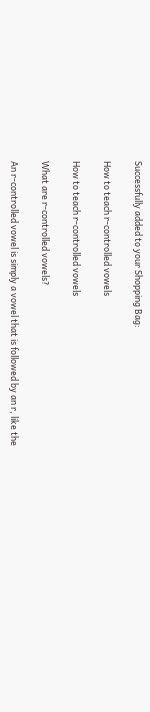Successfully added to your Shopping Bag:

How to teach r-controlled vowels

How to teach r-controlled vowels

What are r-controlled vowels?

An r-controlled vowel is simply a vowel that is followed by an r, like the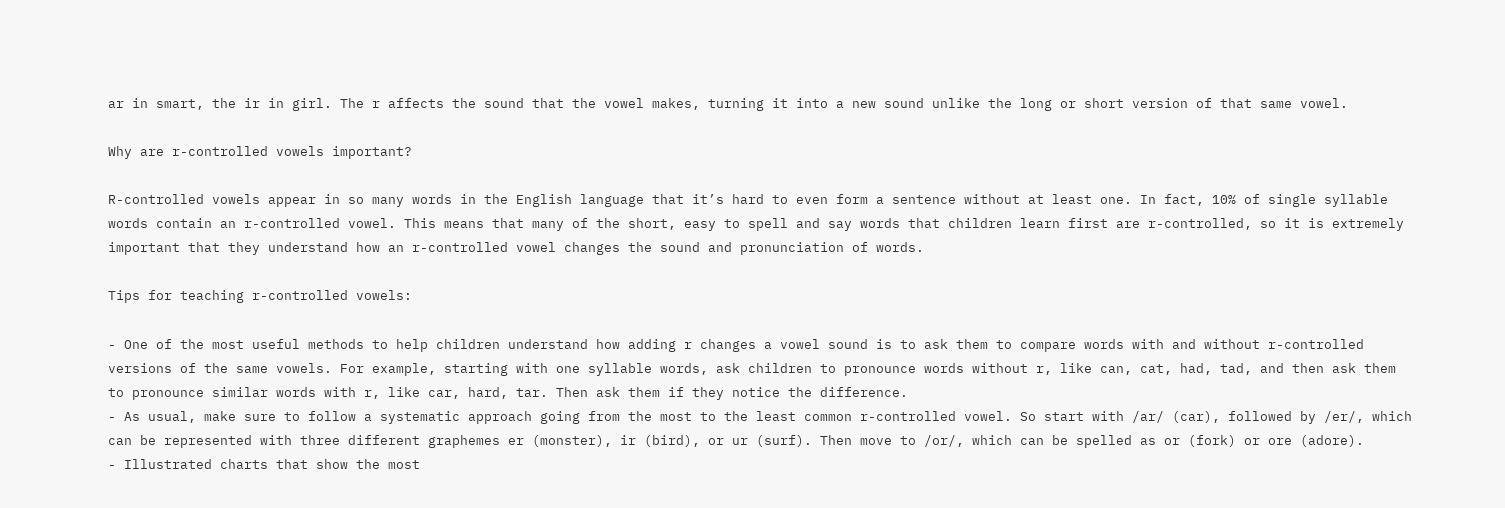ar in smart, the ir in girl. The r affects the sound that the vowel makes, turning it into a new sound unlike the long or short version of that same vowel.

Why are r-controlled vowels important?

R-controlled vowels appear in so many words in the English language that it’s hard to even form a sentence without at least one. In fact, 10% of single syllable words contain an r-controlled vowel. This means that many of the short, easy to spell and say words that children learn first are r-controlled, so it is extremely important that they understand how an r-controlled vowel changes the sound and pronunciation of words.

Tips for teaching r-controlled vowels:

- One of the most useful methods to help children understand how adding r changes a vowel sound is to ask them to compare words with and without r-controlled versions of the same vowels. For example, starting with one syllable words, ask children to pronounce words without r, like can, cat, had, tad, and then ask them to pronounce similar words with r, like car, hard, tar. Then ask them if they notice the difference.
- As usual, make sure to follow a systematic approach going from the most to the least common r-controlled vowel. So start with /ar/ (car), followed by /er/, which can be represented with three different graphemes er (monster), ir (bird), or ur (surf). Then move to /or/, which can be spelled as or (fork) or ore (adore).
- Illustrated charts that show the most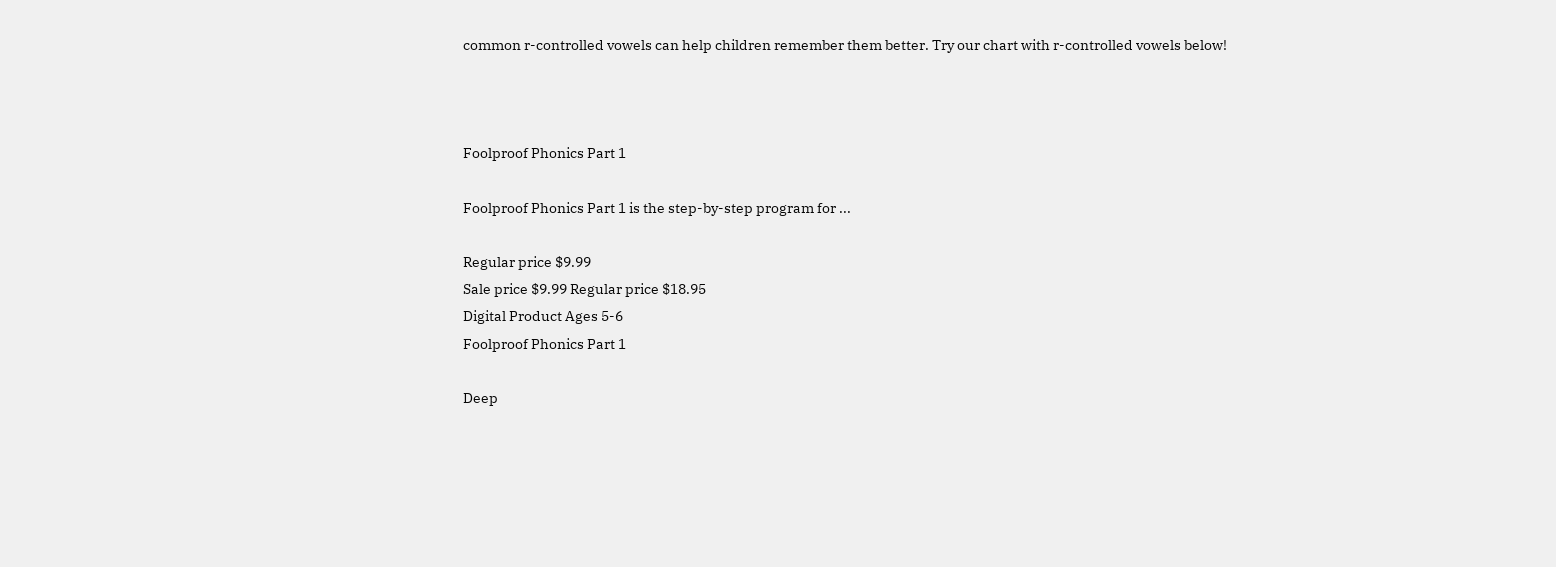common r-controlled vowels can help children remember them better. Try our chart with r-controlled vowels below!



Foolproof Phonics Part 1

Foolproof Phonics Part 1 is the step-by-step program for ...

Regular price $9.99
Sale price $9.99 Regular price $18.95
Digital Product Ages 5-6
Foolproof Phonics Part 1

Deep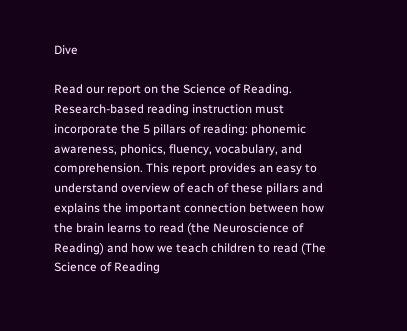Dive

Read our report on the Science of Reading. Research-based reading instruction must incorporate the 5 pillars of reading: phonemic awareness, phonics, fluency, vocabulary, and comprehension. This report provides an easy to understand overview of each of these pillars and explains the important connection between how the brain learns to read (the Neuroscience of Reading) and how we teach children to read (The Science of Reading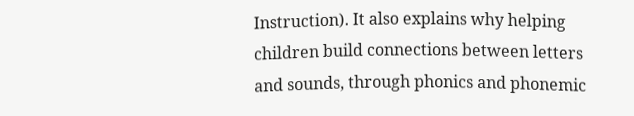Instruction). It also explains why helping children build connections between letters and sounds, through phonics and phonemic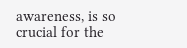awareness, is so crucial for the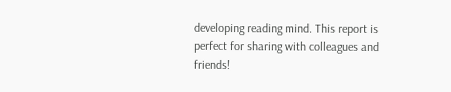developing reading mind. This report is perfect for sharing with colleagues and friends!